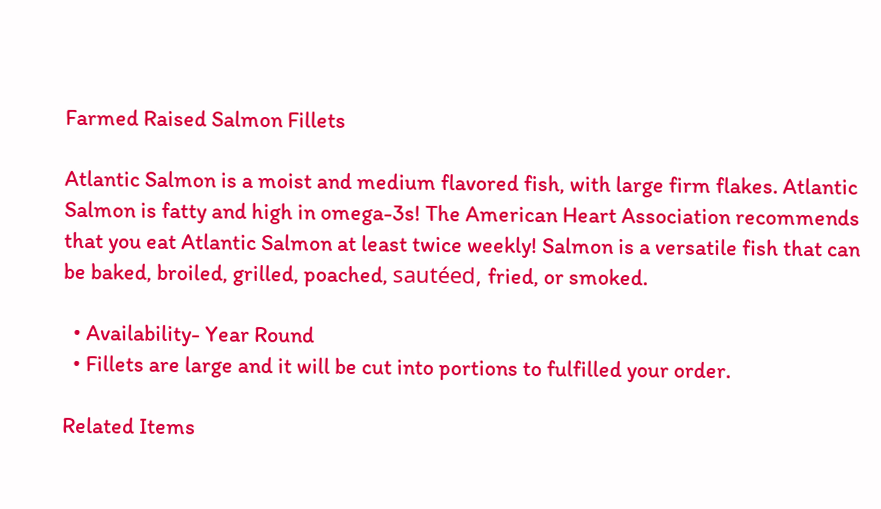Farmed Raised Salmon Fillets

Atlantic Salmon is a moist and medium flavored fish, with large firm flakes. Atlantic Salmon is fatty and high in omega-3s! The American Heart Association recommends that you eat Atlantic Salmon at least twice weekly! Salmon is a versatile fish that can be baked, broiled, grilled, poached, sautéed, fried, or smoked.

  • Availability- Year Round
  • Fillets are large and it will be cut into portions to fulfilled your order.

Related Items